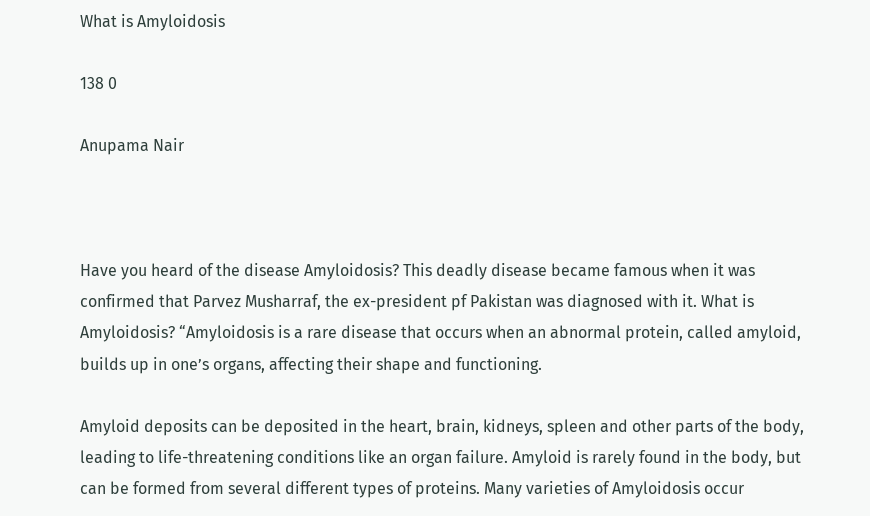What is Amyloidosis

138 0

Anupama Nair



Have you heard of the disease Amyloidosis? This deadly disease became famous when it was confirmed that Parvez Musharraf, the ex-president pf Pakistan was diagnosed with it. What is Amyloidosis? “Amyloidosis is a rare disease that occurs when an abnormal protein, called amyloid, builds up in one’s organs, affecting their shape and functioning.

Amyloid deposits can be deposited in the heart, brain, kidneys, spleen and other parts of the body, leading to life-threatening conditions like an organ failure. Amyloid is rarely found in the body, but can be formed from several different types of proteins. Many varieties of Amyloidosis occur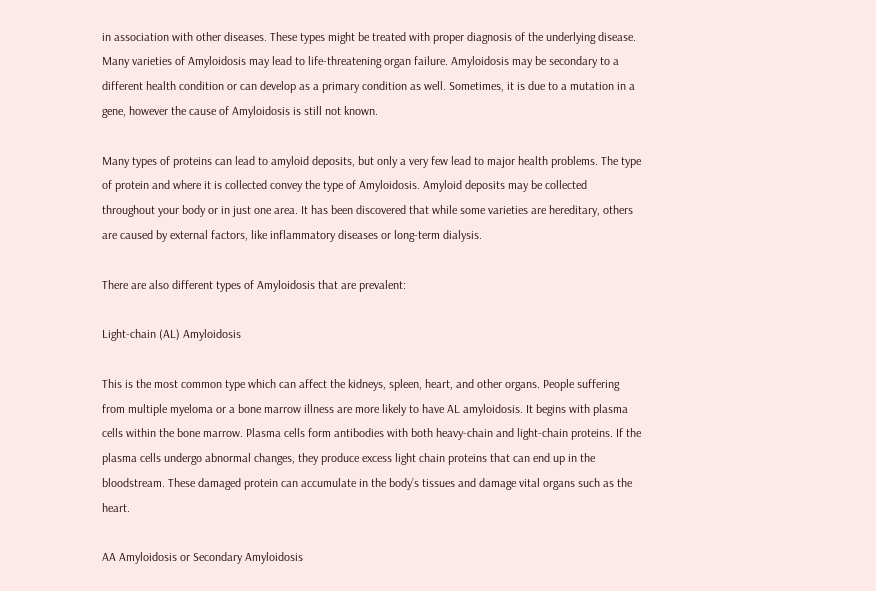in association with other diseases. These types might be treated with proper diagnosis of the underlying disease. Many varieties of Amyloidosis may lead to life-threatening organ failure. Amyloidosis may be secondary to a different health condition or can develop as a primary condition as well. Sometimes, it is due to a mutation in a gene, however the cause of Amyloidosis is still not known.

Many types of proteins can lead to amyloid deposits, but only a very few lead to major health problems. The type of protein and where it is collected convey the type of Amyloidosis. Amyloid deposits may be collected throughout your body or in just one area. It has been discovered that while some varieties are hereditary, others are caused by external factors, like inflammatory diseases or long-term dialysis.

There are also different types of Amyloidosis that are prevalent:

Light-chain (AL) Amyloidosis

This is the most common type which can affect the kidneys, spleen, heart, and other organs. People suffering from multiple myeloma or a bone marrow illness are more likely to have AL amyloidosis. It begins with plasma cells within the bone marrow. Plasma cells form antibodies with both heavy-chain and light-chain proteins. If the plasma cells undergo abnormal changes, they produce excess light chain proteins that can end up in the bloodstream. These damaged protein can accumulate in the body’s tissues and damage vital organs such as the heart.

AA Amyloidosis or Secondary Amyloidosis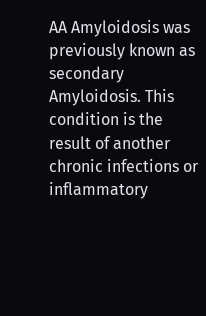AA Amyloidosis was previously known as secondary Amyloidosis. This condition is the result of another chronic infections or inflammatory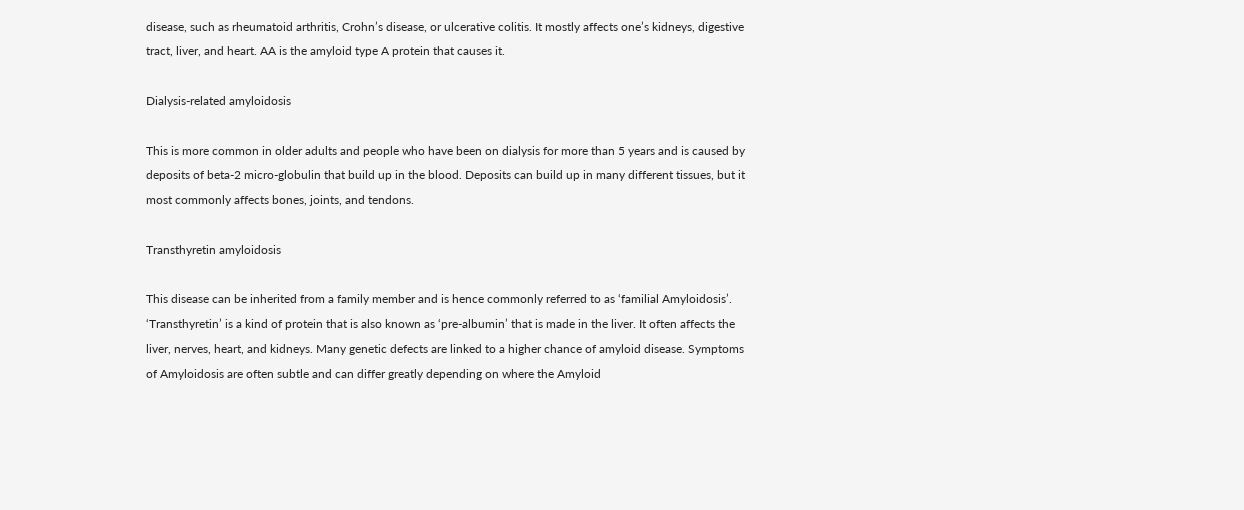disease, such as rheumatoid arthritis, Crohn’s disease, or ulcerative colitis. It mostly affects one’s kidneys, digestive tract, liver, and heart. AA is the amyloid type A protein that causes it.

Dialysis-related amyloidosis

This is more common in older adults and people who have been on dialysis for more than 5 years and is caused by deposits of beta-2 micro-globulin that build up in the blood. Deposits can build up in many different tissues, but it most commonly affects bones, joints, and tendons.

Transthyretin amyloidosis

This disease can be inherited from a family member and is hence commonly referred to as ‘familial Amyloidosis’. ‘Transthyretin’ is a kind of protein that is also known as ‘pre-albumin’ that is made in the liver. It often affects the liver, nerves, heart, and kidneys. Many genetic defects are linked to a higher chance of amyloid disease. Symptoms of Amyloidosis are often subtle and can differ greatly depending on where the Amyloid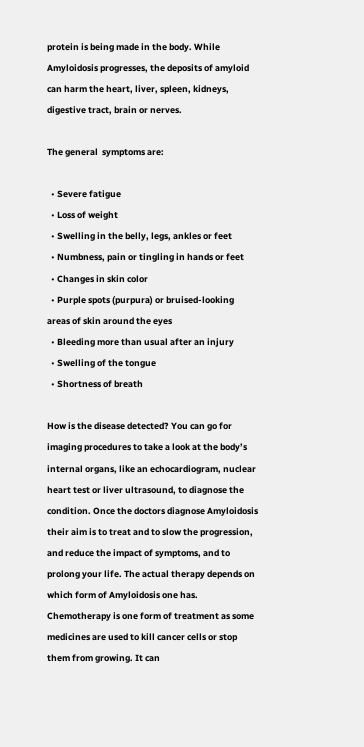protein is being made in the body. While Amyloidosis progresses, the deposits of amyloid can harm the heart, liver, spleen, kidneys, digestive tract, brain or nerves.

The general  symptoms are:

  • Severe fatigue
  • Loss of weight
  • Swelling in the belly, legs, ankles or feet
  • Numbness, pain or tingling in hands or feet
  • Changes in skin color
  • Purple spots (purpura) or bruised-looking areas of skin around the eyes
  • Bleeding more than usual after an injury
  • Swelling of the tongue
  • Shortness of breath

How is the disease detected? You can go for imaging procedures to take a look at the body’s internal organs, like an echocardiogram, nuclear heart test or liver ultrasound, to diagnose the condition. Once the doctors diagnose Amyloidosis their aim is to treat and to slow the progression, and reduce the impact of symptoms, and to prolong your life. The actual therapy depends on which form of Amyloidosis one has. Chemotherapy is one form of treatment as some medicines are used to kill cancer cells or stop them from growing. It can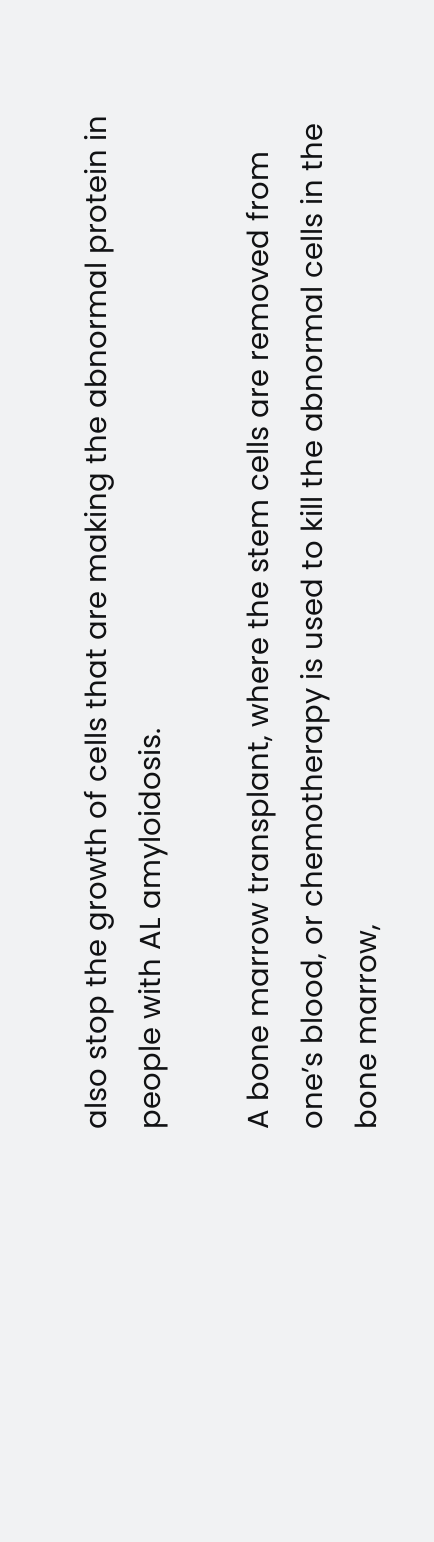also stop the growth of cells that are making the abnormal protein in people with AL amyloidosis.

A bone marrow transplant, where the stem cells are removed from one’s blood, or chemotherapy is used to kill the abnormal cells in the bone marrow,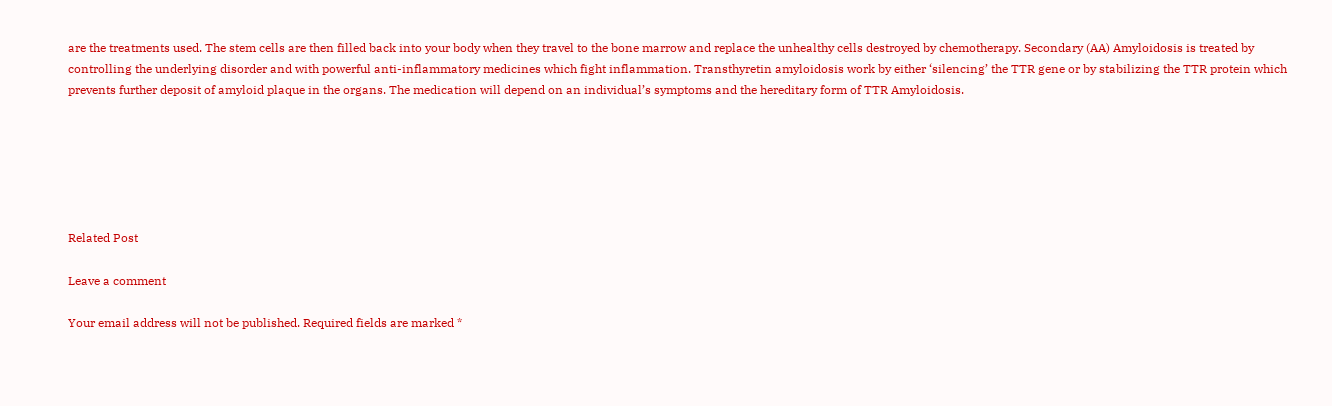are the treatments used. The stem cells are then filled back into your body when they travel to the bone marrow and replace the unhealthy cells destroyed by chemotherapy. Secondary (AA) Amyloidosis is treated by controlling the underlying disorder and with powerful anti-inflammatory medicines which fight inflammation. Transthyretin amyloidosis work by either ‘silencing’ the TTR gene or by stabilizing the TTR protein which prevents further deposit of amyloid plaque in the organs. The medication will depend on an individual’s symptoms and the hereditary form of TTR Amyloidosis.






Related Post

Leave a comment

Your email address will not be published. Required fields are marked *